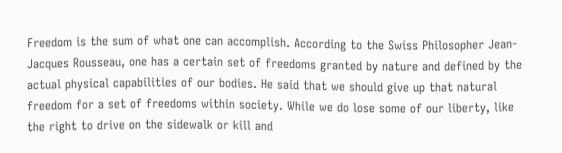Freedom is the sum of what one can accomplish. According to the Swiss Philosopher Jean-Jacques Rousseau, one has a certain set of freedoms granted by nature and defined by the actual physical capabilities of our bodies. He said that we should give up that natural freedom for a set of freedoms within society. While we do lose some of our liberty, like the right to drive on the sidewalk or kill and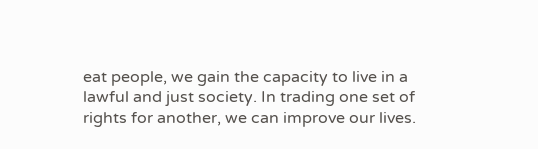eat people, we gain the capacity to live in a lawful and just society. In trading one set of rights for another, we can improve our lives.